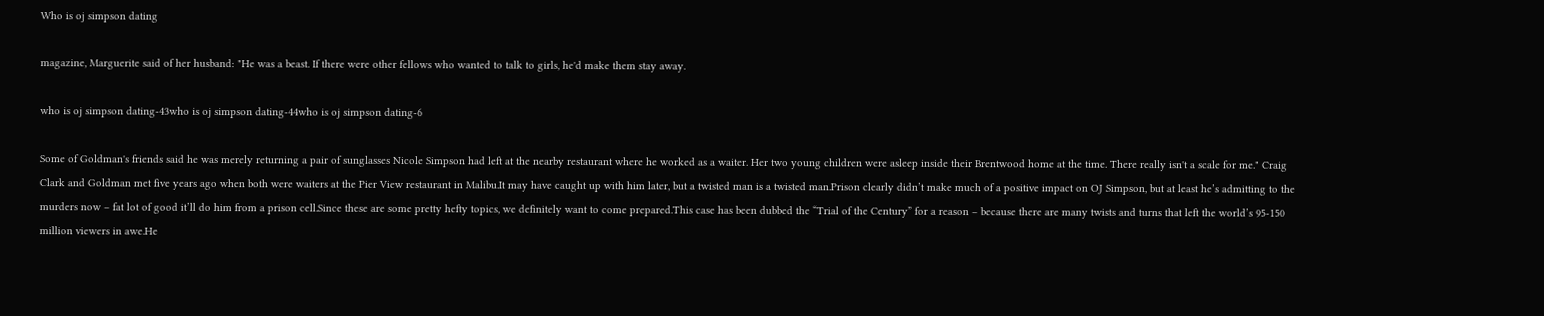Who is oj simpson dating

magazine, Marguerite said of her husband: "He was a beast. If there were other fellows who wanted to talk to girls, he'd make them stay away.

who is oj simpson dating-43who is oj simpson dating-44who is oj simpson dating-6

Some of Goldman's friends said he was merely returning a pair of sunglasses Nicole Simpson had left at the nearby restaurant where he worked as a waiter. Her two young children were asleep inside their Brentwood home at the time. There really isn't a scale for me." Craig Clark and Goldman met five years ago when both were waiters at the Pier View restaurant in Malibu.It may have caught up with him later, but a twisted man is a twisted man.Prison clearly didn’t make much of a positive impact on OJ Simpson, but at least he’s admitting to the murders now – fat lot of good it’ll do him from a prison cell.Since these are some pretty hefty topics, we definitely want to come prepared.This case has been dubbed the “Trial of the Century” for a reason – because there are many twists and turns that left the world’s 95-150 million viewers in awe.He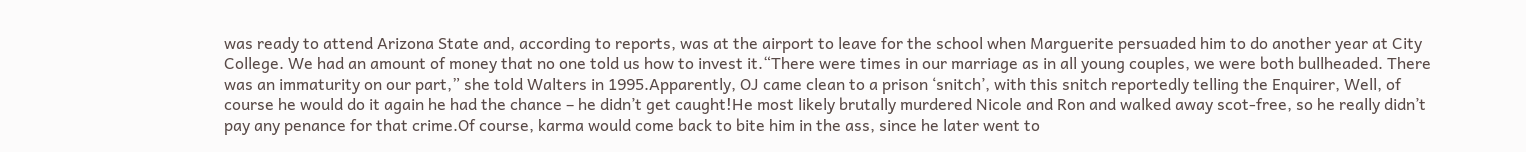was ready to attend Arizona State and, according to reports, was at the airport to leave for the school when Marguerite persuaded him to do another year at City College. We had an amount of money that no one told us how to invest it.“There were times in our marriage as in all young couples, we were both bullheaded. There was an immaturity on our part,” she told Walters in 1995.Apparently, OJ came clean to a prison ‘snitch’, with this snitch reportedly telling the Enquirer, Well, of course he would do it again he had the chance – he didn’t get caught!He most likely brutally murdered Nicole and Ron and walked away scot-free, so he really didn’t pay any penance for that crime.Of course, karma would come back to bite him in the ass, since he later went to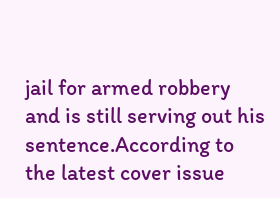jail for armed robbery and is still serving out his sentence.According to the latest cover issue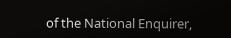of the National Enquirer,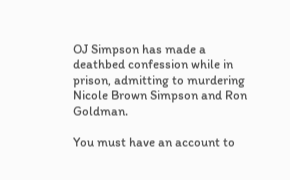OJ Simpson has made a deathbed confession while in prison, admitting to murdering Nicole Brown Simpson and Ron Goldman.

You must have an account to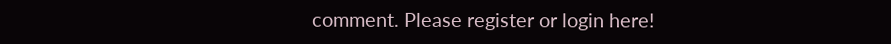comment. Please register or login here!